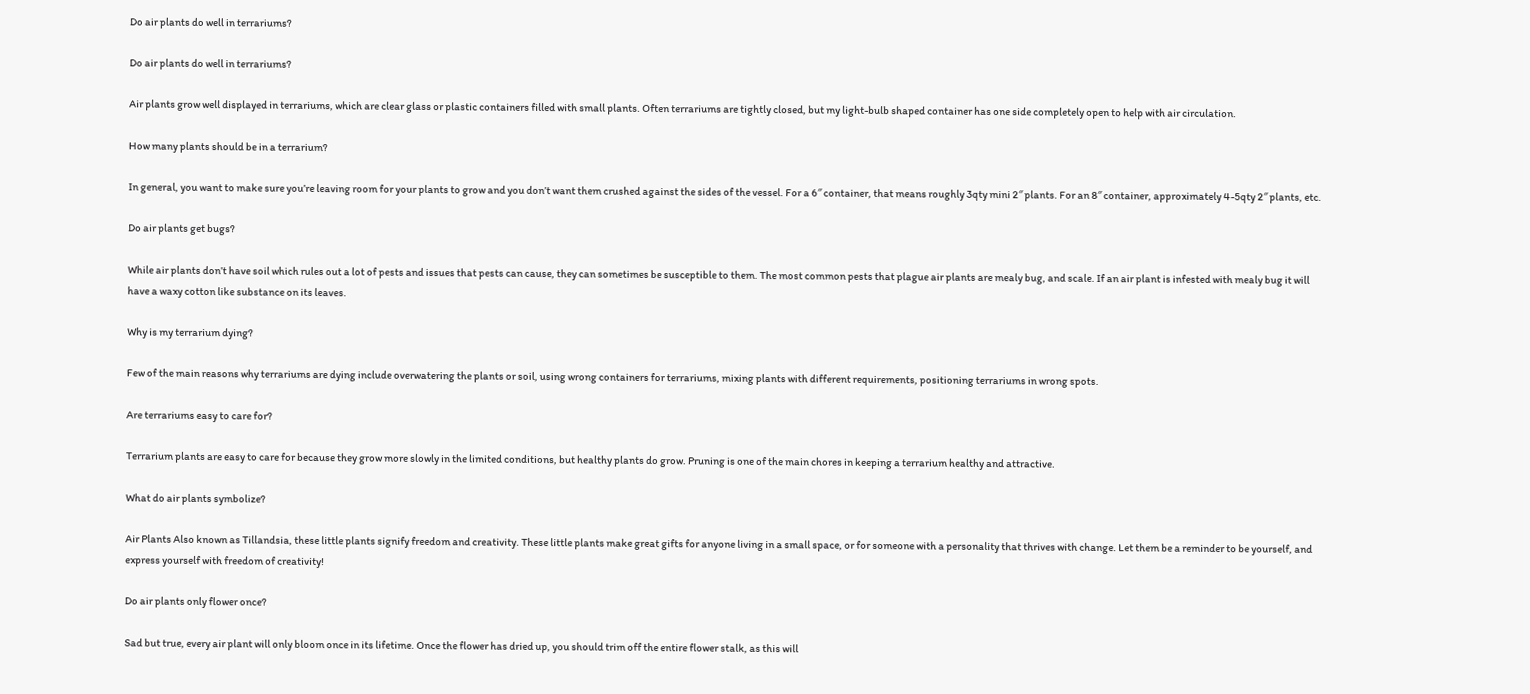Do air plants do well in terrariums?

Do air plants do well in terrariums?

Air plants grow well displayed in terrariums, which are clear glass or plastic containers filled with small plants. Often terrariums are tightly closed, but my light-bulb shaped container has one side completely open to help with air circulation.

How many plants should be in a terrarium?

In general, you want to make sure you’re leaving room for your plants to grow and you don’t want them crushed against the sides of the vessel. For a 6″ container, that means roughly 3qty mini 2″ plants. For an 8″ container, approximately 4-5qty 2″ plants, etc.

Do air plants get bugs?

While air plants don’t have soil which rules out a lot of pests and issues that pests can cause, they can sometimes be susceptible to them. The most common pests that plague air plants are mealy bug, and scale. If an air plant is infested with mealy bug it will have a waxy cotton like substance on its leaves.

Why is my terrarium dying?

Few of the main reasons why terrariums are dying include overwatering the plants or soil, using wrong containers for terrariums, mixing plants with different requirements, positioning terrariums in wrong spots.

Are terrariums easy to care for?

Terrarium plants are easy to care for because they grow more slowly in the limited conditions, but healthy plants do grow. Pruning is one of the main chores in keeping a terrarium healthy and attractive.

What do air plants symbolize?

Air Plants Also known as Tillandsia, these little plants signify freedom and creativity. These little plants make great gifts for anyone living in a small space, or for someone with a personality that thrives with change. Let them be a reminder to be yourself, and express yourself with freedom of creativity!

Do air plants only flower once?

Sad but true, every air plant will only bloom once in its lifetime. Once the flower has dried up, you should trim off the entire flower stalk, as this will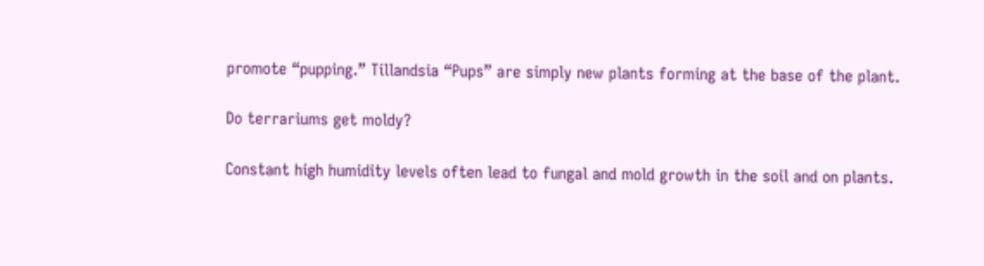promote “pupping.” Tillandsia “Pups” are simply new plants forming at the base of the plant.

Do terrariums get moldy?

Constant high humidity levels often lead to fungal and mold growth in the soil and on plants.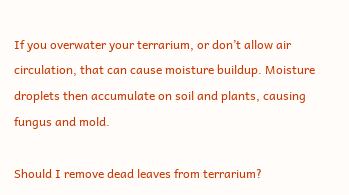If you overwater your terrarium, or don’t allow air circulation, that can cause moisture buildup. Moisture droplets then accumulate on soil and plants, causing fungus and mold.

Should I remove dead leaves from terrarium?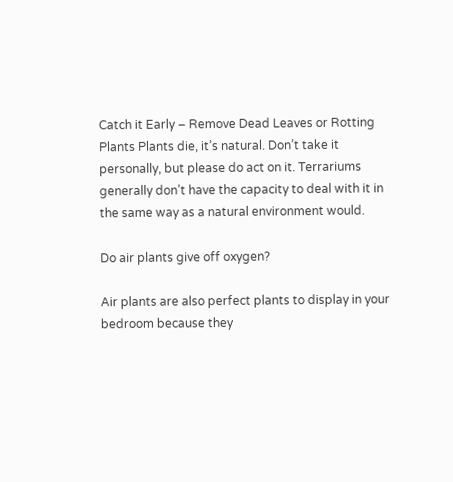Catch it Early – Remove Dead Leaves or Rotting Plants Plants die, it’s natural. Don’t take it personally, but please do act on it. Terrariums generally don’t have the capacity to deal with it in the same way as a natural environment would.

Do air plants give off oxygen?

Air plants are also perfect plants to display in your bedroom because they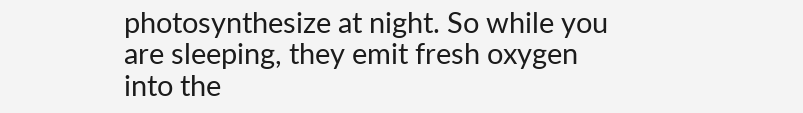photosynthesize at night. So while you are sleeping, they emit fresh oxygen into the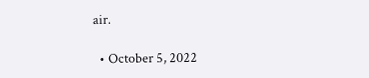air.

  • October 5, 2022